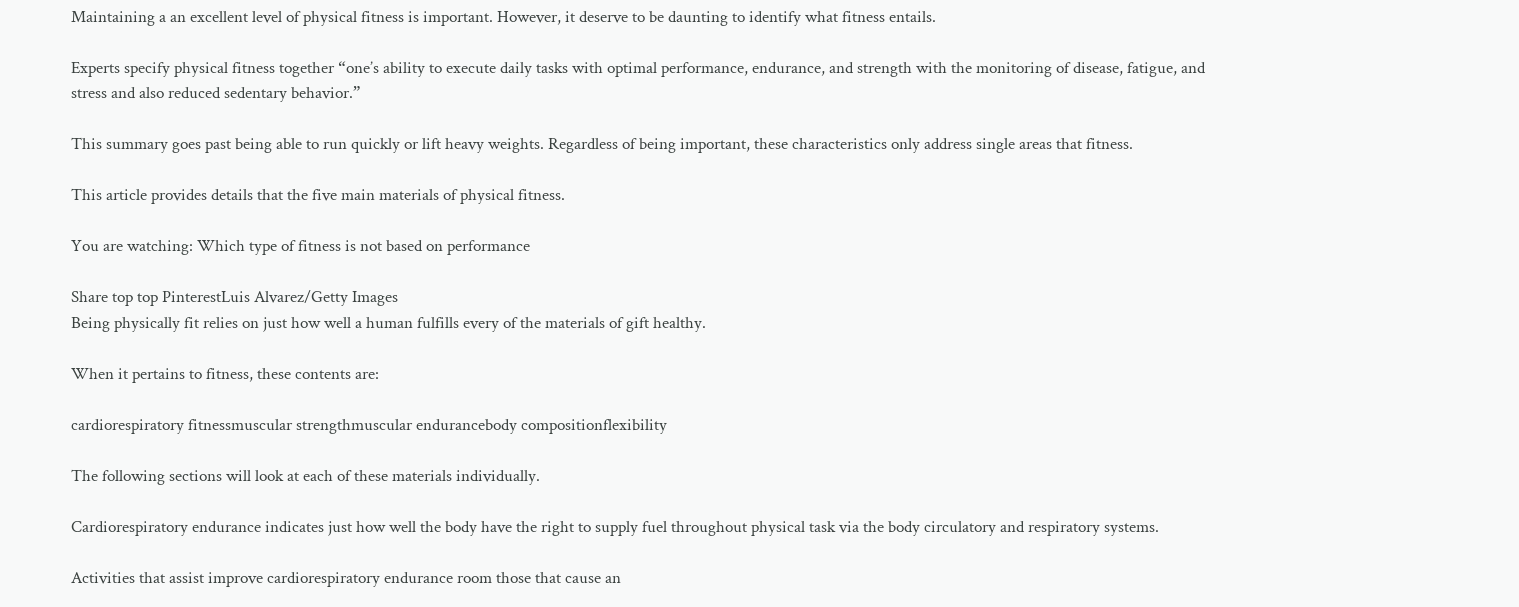Maintaining a an excellent level of physical fitness is important. However, it deserve to be daunting to identify what fitness entails.

Experts specify physical fitness together “one’s ability to execute daily tasks with optimal performance, endurance, and strength with the monitoring of disease, fatigue, and stress and also reduced sedentary behavior.”

This summary goes past being able to run quickly or lift heavy weights. Regardless of being important, these characteristics only address single areas that fitness.

This article provides details that the five main materials of physical fitness.

You are watching: Which type of fitness is not based on performance

Share top top PinterestLuis Alvarez/Getty Images
Being physically fit relies on just how well a human fulfills every of the materials of gift healthy.

When it pertains to fitness, these contents are:

cardiorespiratory fitnessmuscular strengthmuscular endurancebody compositionflexibility

The following sections will look at each of these materials individually.

Cardiorespiratory endurance indicates just how well the body have the right to supply fuel throughout physical task via the body circulatory and respiratory systems.

Activities that assist improve cardiorespiratory endurance room those that cause an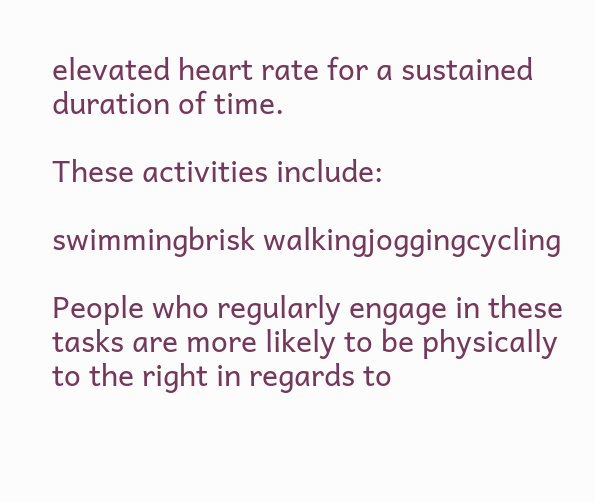elevated heart rate for a sustained duration of time.

These activities include:

swimmingbrisk walkingjoggingcycling

People who regularly engage in these tasks are more likely to be physically to the right in regards to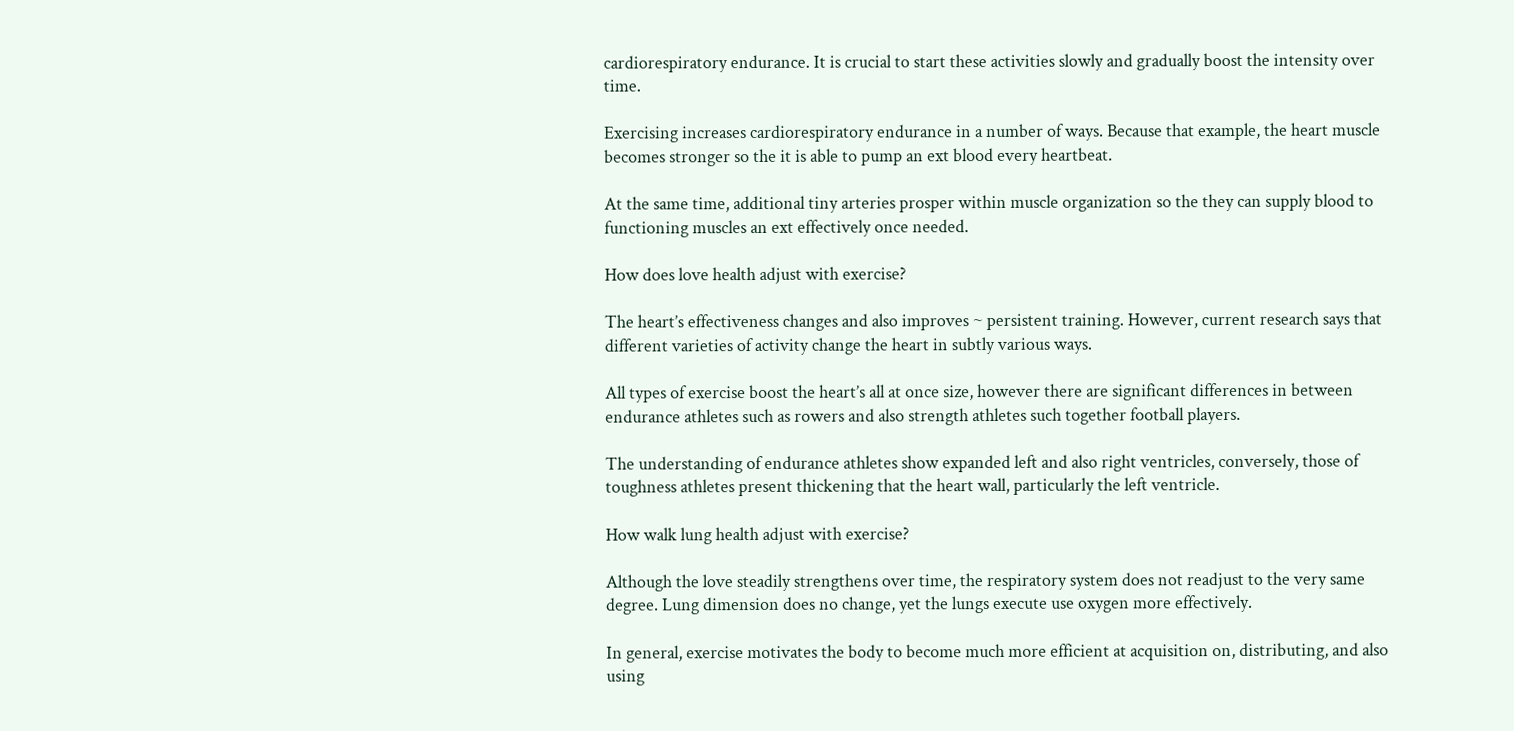cardiorespiratory endurance. It is crucial to start these activities slowly and gradually boost the intensity over time.

Exercising increases cardiorespiratory endurance in a number of ways. Because that example, the heart muscle becomes stronger so the it is able to pump an ext blood every heartbeat.

At the same time, additional tiny arteries prosper within muscle organization so the they can supply blood to functioning muscles an ext effectively once needed.

How does love health adjust with exercise?

The heart’s effectiveness changes and also improves ~ persistent training. However, current research says that different varieties of activity change the heart in subtly various ways.

All types of exercise boost the heart’s all at once size, however there are significant differences in between endurance athletes such as rowers and also strength athletes such together football players.

The understanding of endurance athletes show expanded left and also right ventricles, conversely, those of toughness athletes present thickening that the heart wall, particularly the left ventricle.

How walk lung health adjust with exercise?

Although the love steadily strengthens over time, the respiratory system does not readjust to the very same degree. Lung dimension does no change, yet the lungs execute use oxygen more effectively.

In general, exercise motivates the body to become much more efficient at acquisition on, distributing, and also using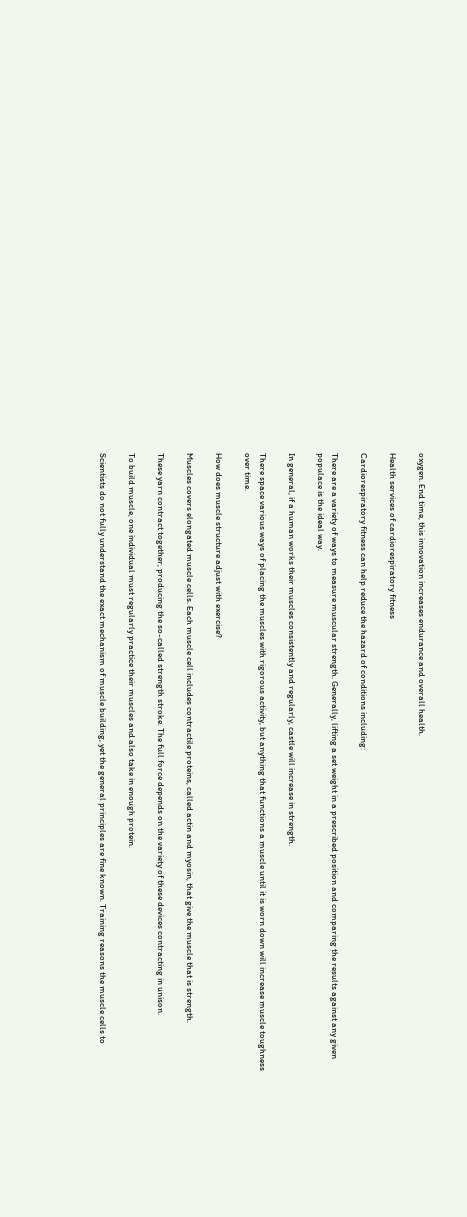oxygen. End time, this innovation increases endurance and overall health.

Health services of cardiorespiratory fitness

Cardiorespiratory fitness can help reduce the hazard of conditions including:

There are a variety of ways to measure muscular strength. Generally, lifting a set weight in a prescribed position and comparing the results against any given populace is the ideal way.

In general, if a human works their muscles consistently and regularly, castle will increase in strength.

There space various ways of placing the muscles with rigorous activity, but anything that functions a muscle until it is worn down will increase muscle toughness over time.

How does muscle structure adjust with exercise?

Muscles covers elongated muscle cells. Each muscle cell includes contractile proteins, called actin and myosin, that give the muscle that is strength.

These yarn contract together, producing the so-called strength stroke. The full force depends on the variety of these devices contracting in unison.

To build muscle, one individual must regularly practice their muscles and also take in enough protein.

Scientists do not fully understand the exact mechanism of muscle building, yet the general principles are fine known. Training reasons the muscle cells to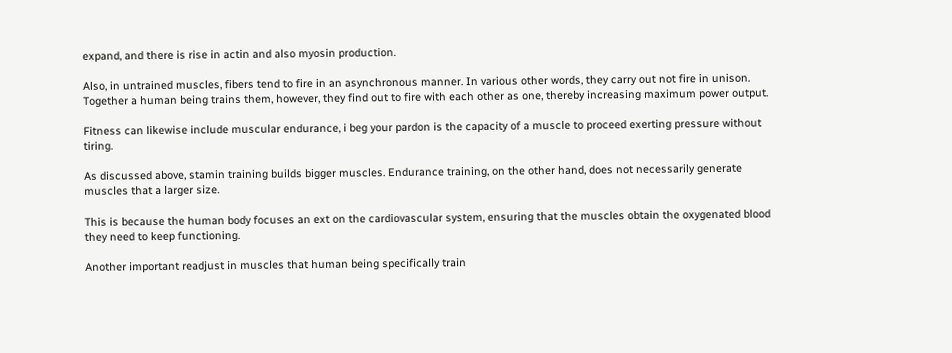expand, and there is rise in actin and also myosin production.

Also, in untrained muscles, fibers tend to fire in an asynchronous manner. In various other words, they carry out not fire in unison. Together a human being trains them, however, they find out to fire with each other as one, thereby increasing maximum power output.

Fitness can likewise include muscular endurance, i beg your pardon is the capacity of a muscle to proceed exerting pressure without tiring.

As discussed above, stamin training builds bigger muscles. Endurance training, on the other hand, does not necessarily generate muscles that a larger size.

This is because the human body focuses an ext on the cardiovascular system, ensuring that the muscles obtain the oxygenated blood they need to keep functioning.

Another important readjust in muscles that human being specifically train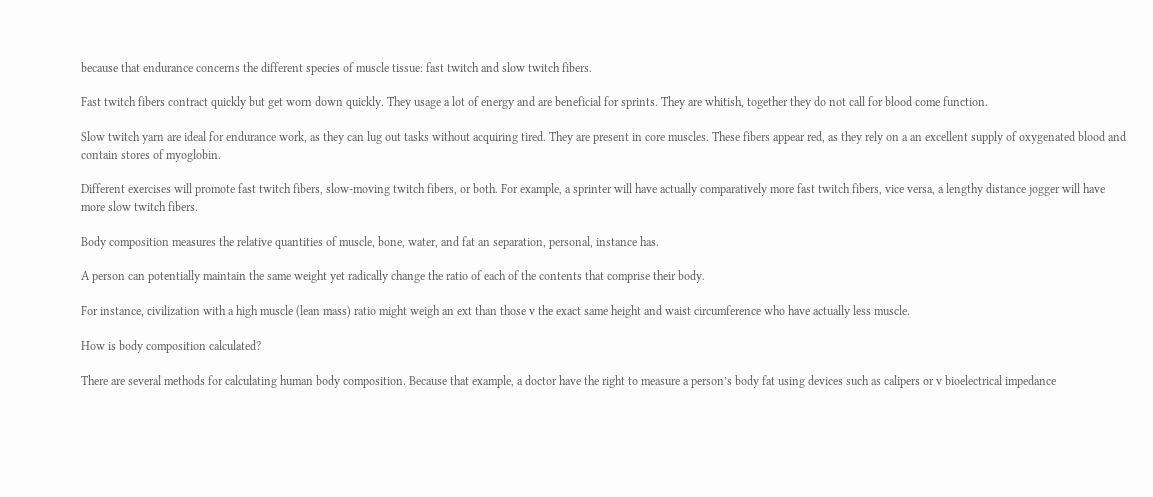because that endurance concerns the different species of muscle tissue: fast twitch and slow twitch fibers.

Fast twitch fibers contract quickly but get worn down quickly. They usage a lot of energy and are beneficial for sprints. They are whitish, together they do not call for blood come function.

Slow twitch yarn are ideal for endurance work, as they can lug out tasks without acquiring tired. They are present in core muscles. These fibers appear red, as they rely on a an excellent supply of oxygenated blood and contain stores of myoglobin.

Different exercises will promote fast twitch fibers, slow-moving twitch fibers, or both. For example, a sprinter will have actually comparatively more fast twitch fibers, vice versa, a lengthy distance jogger will have more slow twitch fibers.

Body composition measures the relative quantities of muscle, bone, water, and fat an separation, personal, instance has.

A person can potentially maintain the same weight yet radically change the ratio of each of the contents that comprise their body.

For instance, civilization with a high muscle (lean mass) ratio might weigh an ext than those v the exact same height and waist circumference who have actually less muscle.

How is body composition calculated?

There are several methods for calculating human body composition. Because that example, a doctor have the right to measure a person’s body fat using devices such as calipers or v bioelectrical impedance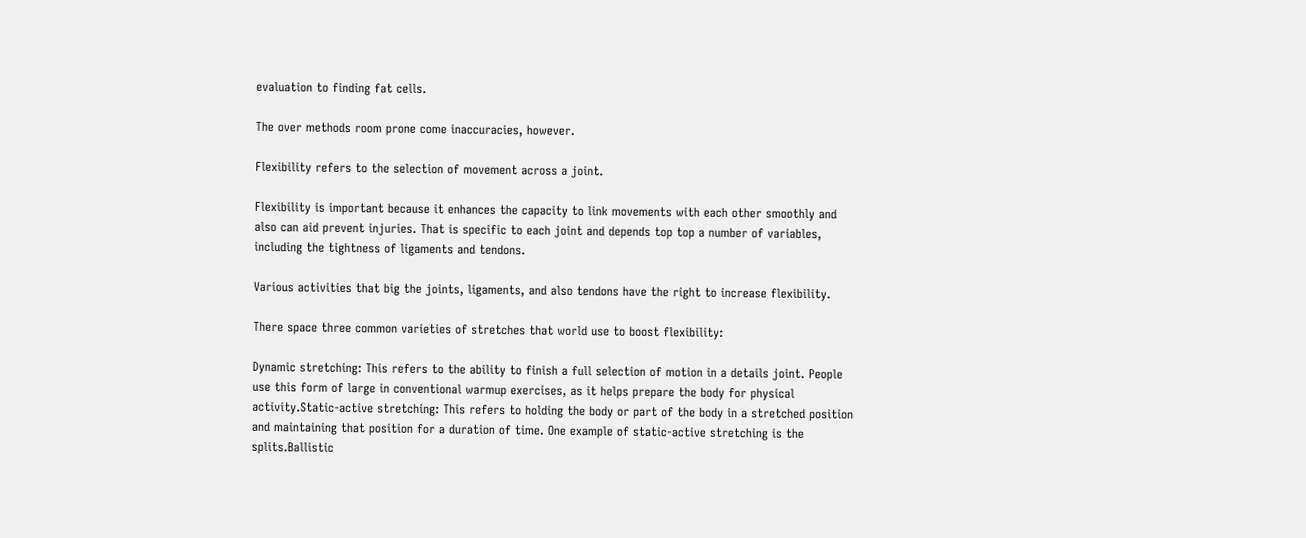evaluation to finding fat cells.

The over methods room prone come inaccuracies, however.

Flexibility refers to the selection of movement across a joint.

Flexibility is important because it enhances the capacity to link movements with each other smoothly and also can aid prevent injuries. That is specific to each joint and depends top top a number of variables, including the tightness of ligaments and tendons.

Various activities that big the joints, ligaments, and also tendons have the right to increase flexibility.

There space three common varieties of stretches that world use to boost flexibility:

Dynamic stretching: This refers to the ability to finish a full selection of motion in a details joint. People use this form of large in conventional warmup exercises, as it helps prepare the body for physical activity.Static-active stretching: This refers to holding the body or part of the body in a stretched position and maintaining that position for a duration of time. One example of static-active stretching is the splits.Ballistic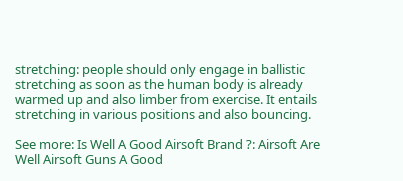stretching: people should only engage in ballistic stretching as soon as the human body is already warmed up and also limber from exercise. It entails stretching in various positions and also bouncing.

See more: Is Well A Good Airsoft Brand ?: Airsoft Are Well Airsoft Guns A Good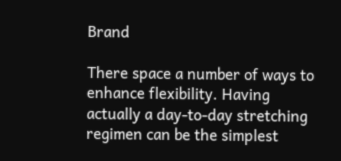Brand

There space a number of ways to enhance flexibility. Having actually a day-to-day stretching regimen can be the simplest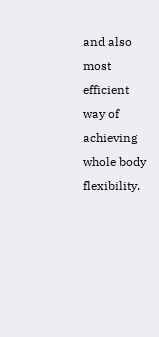and also most efficient way of achieving whole body flexibility.